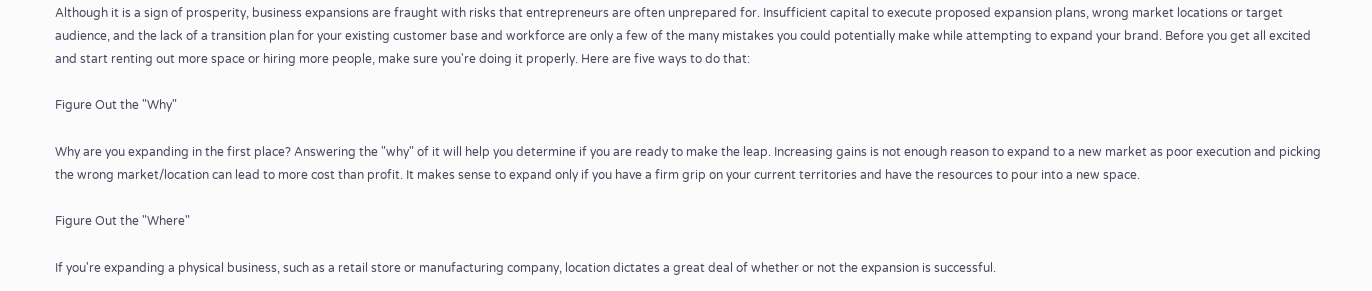Although it is a sign of prosperity, business expansions are fraught with risks that entrepreneurs are often unprepared for. Insufficient capital to execute proposed expansion plans, wrong market locations or target audience, and the lack of a transition plan for your existing customer base and workforce are only a few of the many mistakes you could potentially make while attempting to expand your brand. Before you get all excited and start renting out more space or hiring more people, make sure you're doing it properly. Here are five ways to do that:

Figure Out the "Why"

Why are you expanding in the first place? Answering the "why" of it will help you determine if you are ready to make the leap. Increasing gains is not enough reason to expand to a new market as poor execution and picking the wrong market/location can lead to more cost than profit. It makes sense to expand only if you have a firm grip on your current territories and have the resources to pour into a new space.

Figure Out the "Where"

If you're expanding a physical business, such as a retail store or manufacturing company, location dictates a great deal of whether or not the expansion is successful.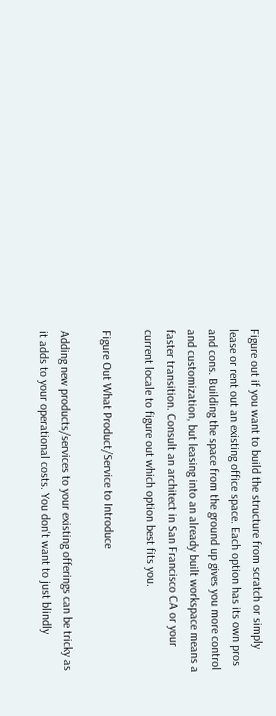Figure out if you want to build the structure from scratch or simply lease or rent out an existing office space. Each option has its own pros and cons. Building the space from the ground up gives you more control and customization, but leasing into an already built workspace means a faster transition. Consult an architect in San Francisco CA or your current locale to figure out which option best fits you.

Figure Out What Product/Service to Introduce

Adding new products/services to your existing offerings can be tricky as it adds to your operational costs. You don't want to just blindly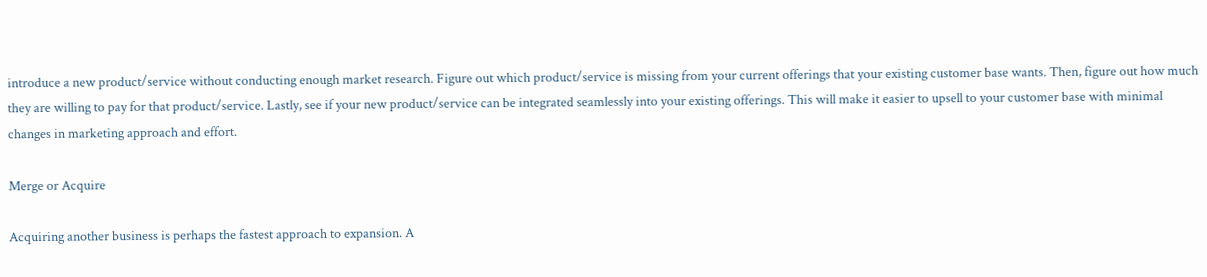introduce a new product/service without conducting enough market research. Figure out which product/service is missing from your current offerings that your existing customer base wants. Then, figure out how much they are willing to pay for that product/service. Lastly, see if your new product/service can be integrated seamlessly into your existing offerings. This will make it easier to upsell to your customer base with minimal changes in marketing approach and effort.

Merge or Acquire

Acquiring another business is perhaps the fastest approach to expansion. A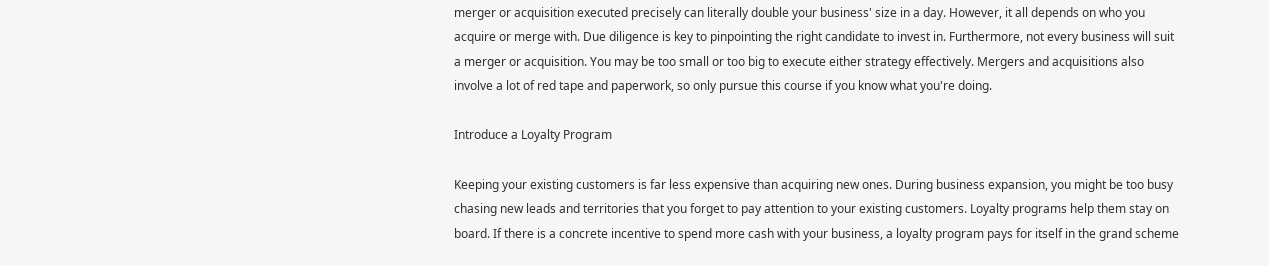merger or acquisition executed precisely can literally double your business' size in a day. However, it all depends on who you acquire or merge with. Due diligence is key to pinpointing the right candidate to invest in. Furthermore, not every business will suit a merger or acquisition. You may be too small or too big to execute either strategy effectively. Mergers and acquisitions also involve a lot of red tape and paperwork, so only pursue this course if you know what you're doing.

Introduce a Loyalty Program

Keeping your existing customers is far less expensive than acquiring new ones. During business expansion, you might be too busy chasing new leads and territories that you forget to pay attention to your existing customers. Loyalty programs help them stay on board. If there is a concrete incentive to spend more cash with your business, a loyalty program pays for itself in the grand scheme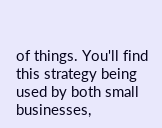of things. You'll find this strategy being used by both small businesses,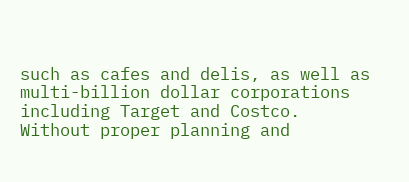such as cafes and delis, as well as multi-billion dollar corporations including Target and Costco.
Without proper planning and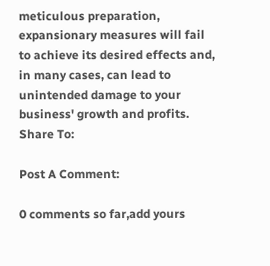meticulous preparation, expansionary measures will fail to achieve its desired effects and, in many cases, can lead to unintended damage to your business' growth and profits.
Share To:

Post A Comment:

0 comments so far,add yours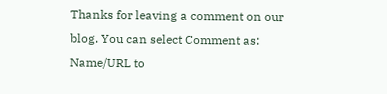Thanks for leaving a comment on our blog. You can select Comment as: Name/URL to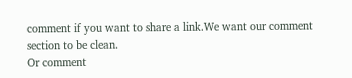comment if you want to share a link.We want our comment section to be clean.
Or comment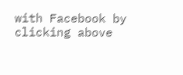with Facebook by clicking above